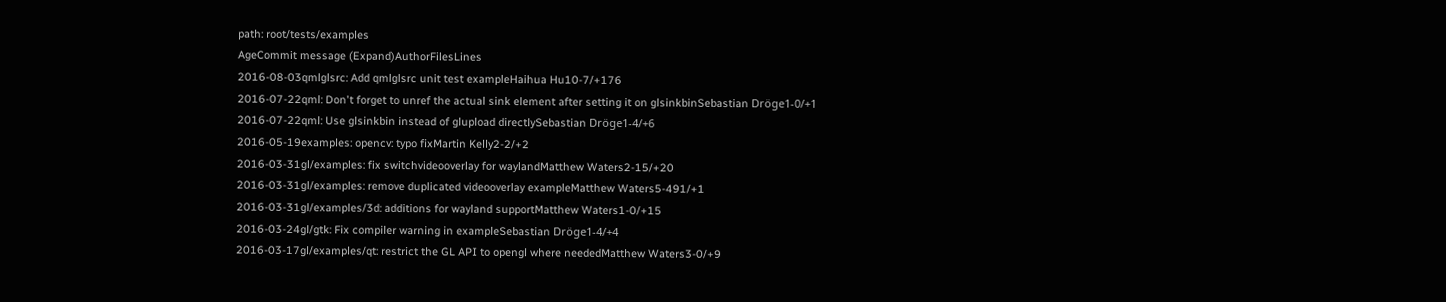path: root/tests/examples
AgeCommit message (Expand)AuthorFilesLines
2016-08-03qmlglsrc: Add qmlglsrc unit test exampleHaihua Hu10-7/+176
2016-07-22qml: Don't forget to unref the actual sink element after setting it on glsinkbinSebastian Dröge1-0/+1
2016-07-22qml: Use glsinkbin instead of glupload directlySebastian Dröge1-4/+6
2016-05-19examples: opencv: typo fixMartin Kelly2-2/+2
2016-03-31gl/examples: fix switchvideooverlay for waylandMatthew Waters2-15/+20
2016-03-31gl/examples: remove duplicated videooverlay exampleMatthew Waters5-491/+1
2016-03-31gl/examples/3d: additions for wayland supportMatthew Waters1-0/+15
2016-03-24gl/gtk: Fix compiler warning in exampleSebastian Dröge1-4/+4
2016-03-17gl/examples/qt: restrict the GL API to opengl where neededMatthew Waters3-0/+9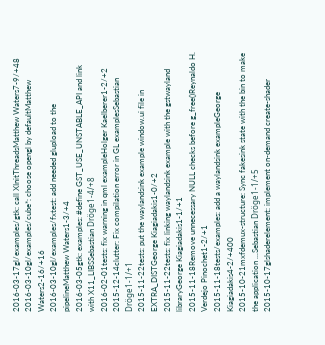2016-03-17gl/examples/gtk: call XInitThreadsMatthew Waters7-9/+48
2016-03-10gl/examples/cube*: choose opengl by defaultMatthew Waters2-16/+16
2016-03-10gl/examples/fxtest: add needed glupload to the pipelineMatthew Waters1-3/+4
2016-03-05gtk: examples: #define GST_USE_UNSTABLE_API and link with X11_LIBSSebastian Dröge1-4/+8
2016-02-01tests: fix warning in qml exampleHolger Kaelberer1-2/+2
2015-12-14clutter: Fix compilation error in GL examplesSebastian Dröge1-1/+1
2015-11-22tests: put the waylandsink example window.ui file in EXTRA_DISTGeorge Kiagiadakis1-0/+2
2015-11-22tests: fix linking waylandsink example with the gstwayland libraryGeorge Kiagiadakis1-1/+1
2015-11-18Remove unnecessary NULL checks before g_free()Reynaldo H. Verdejo Pinochet1-2/+1
2015-11-18tests/examples: add a waylandsink exampleGeorge Kiagiadakis4-2/+400
2015-10-21mxfdemux-structure: Sync fakesink state with the bin to make the application ...Sebastian Dröge1-1/+5
2015-10-17glshaderelement: implement on-demand create-shader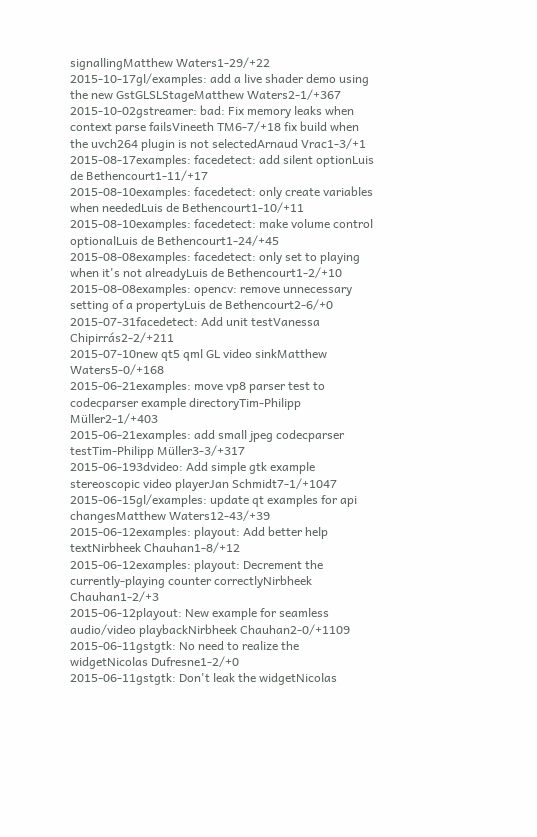signallingMatthew Waters1-29/+22
2015-10-17gl/examples: add a live shader demo using the new GstGLSLStageMatthew Waters2-1/+367
2015-10-02gstreamer: bad: Fix memory leaks when context parse failsVineeth TM6-7/+18 fix build when the uvch264 plugin is not selectedArnaud Vrac1-3/+1
2015-08-17examples: facedetect: add silent optionLuis de Bethencourt1-11/+17
2015-08-10examples: facedetect: only create variables when neededLuis de Bethencourt1-10/+11
2015-08-10examples: facedetect: make volume control optionalLuis de Bethencourt1-24/+45
2015-08-08examples: facedetect: only set to playing when it's not alreadyLuis de Bethencourt1-2/+10
2015-08-08examples: opencv: remove unnecessary setting of a propertyLuis de Bethencourt2-6/+0
2015-07-31facedetect: Add unit testVanessa Chipirrás2-2/+211
2015-07-10new qt5 qml GL video sinkMatthew Waters5-0/+168
2015-06-21examples: move vp8 parser test to codecparser example directoryTim-Philipp Müller2-1/+403
2015-06-21examples: add small jpeg codecparser testTim-Philipp Müller3-3/+317
2015-06-193dvideo: Add simple gtk example stereoscopic video playerJan Schmidt7-1/+1047
2015-06-15gl/examples: update qt examples for api changesMatthew Waters12-43/+39
2015-06-12examples: playout: Add better help textNirbheek Chauhan1-8/+12
2015-06-12examples: playout: Decrement the currently-playing counter correctlyNirbheek Chauhan1-2/+3
2015-06-12playout: New example for seamless audio/video playbackNirbheek Chauhan2-0/+1109
2015-06-11gstgtk: No need to realize the widgetNicolas Dufresne1-2/+0
2015-06-11gstgtk: Don't leak the widgetNicolas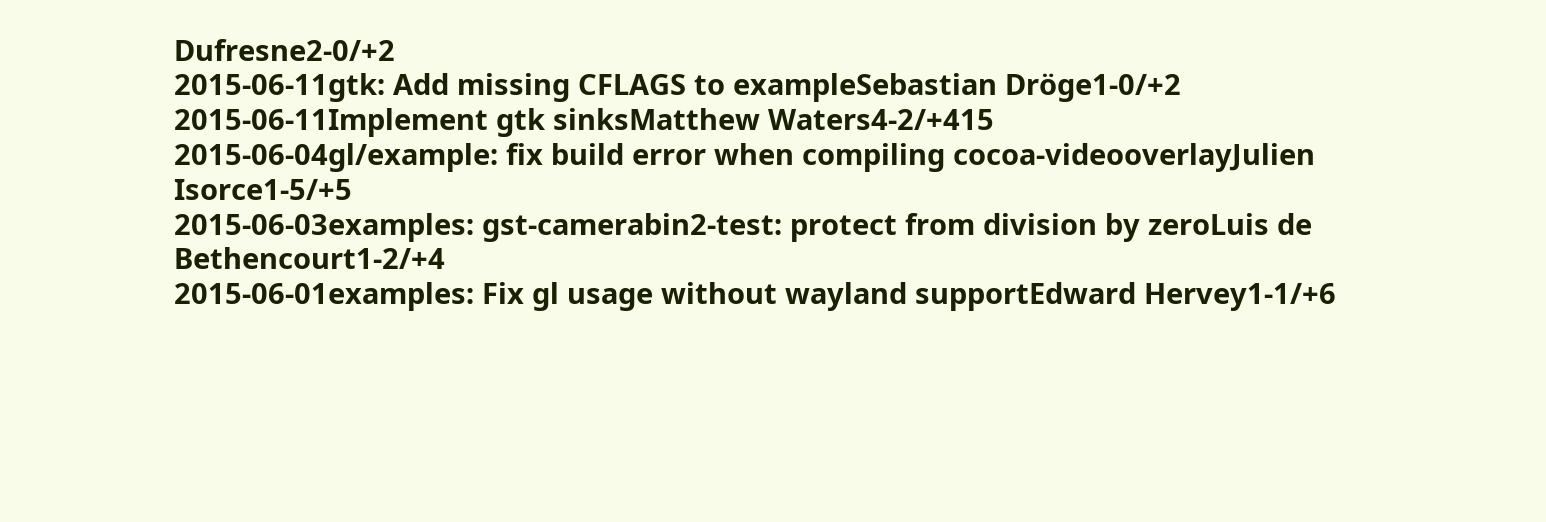Dufresne2-0/+2
2015-06-11gtk: Add missing CFLAGS to exampleSebastian Dröge1-0/+2
2015-06-11Implement gtk sinksMatthew Waters4-2/+415
2015-06-04gl/example: fix build error when compiling cocoa-videooverlayJulien Isorce1-5/+5
2015-06-03examples: gst-camerabin2-test: protect from division by zeroLuis de Bethencourt1-2/+4
2015-06-01examples: Fix gl usage without wayland supportEdward Hervey1-1/+6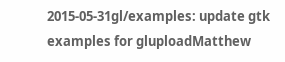2015-05-31gl/examples: update gtk examples for gluploadMatthew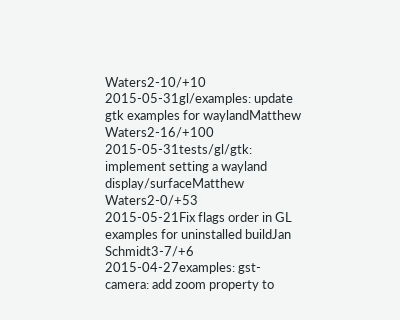Waters2-10/+10
2015-05-31gl/examples: update gtk examples for waylandMatthew Waters2-16/+100
2015-05-31tests/gl/gtk: implement setting a wayland display/surfaceMatthew Waters2-0/+53
2015-05-21Fix flags order in GL examples for uninstalled buildJan Schmidt3-7/+6
2015-04-27examples: gst-camera: add zoom property to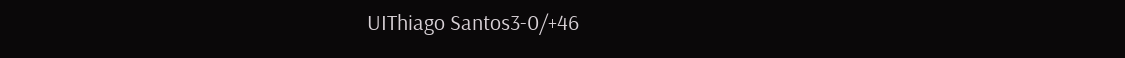UIThiago Santos3-0/+46